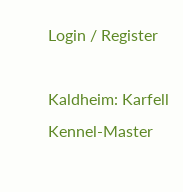Login / Register

Kaldheim: Karfell Kennel-Master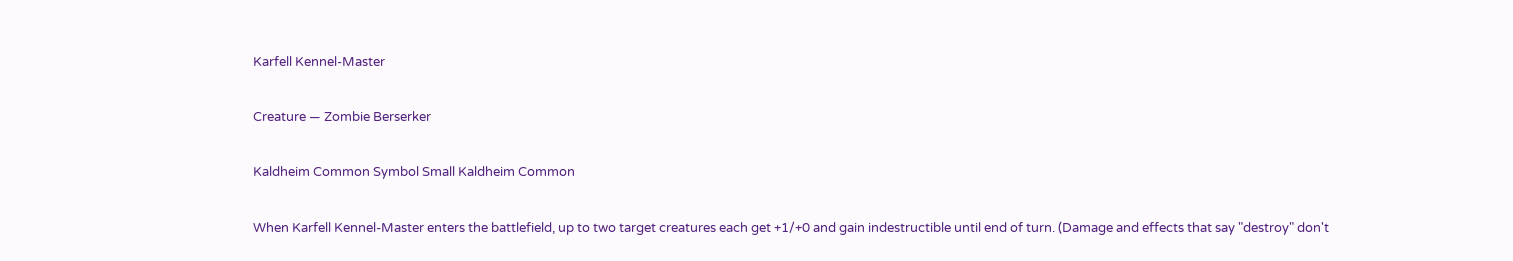Karfell Kennel-Master

Creature — Zombie Berserker

Kaldheim Common Symbol Small Kaldheim Common

When Karfell Kennel-Master enters the battlefield, up to two target creatures each get +1/+0 and gain indestructible until end of turn. (Damage and effects that say "destroy" don't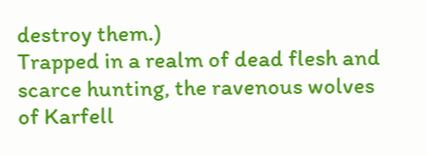destroy them.)
Trapped in a realm of dead flesh and scarce hunting, the ravenous wolves of Karfell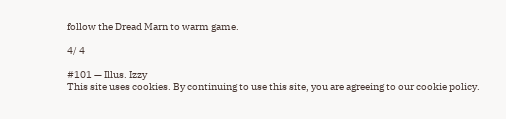follow the Dread Marn to warm game.

4/ 4

#101 — Illus. Izzy
This site uses cookies. By continuing to use this site, you are agreeing to our cookie policy.